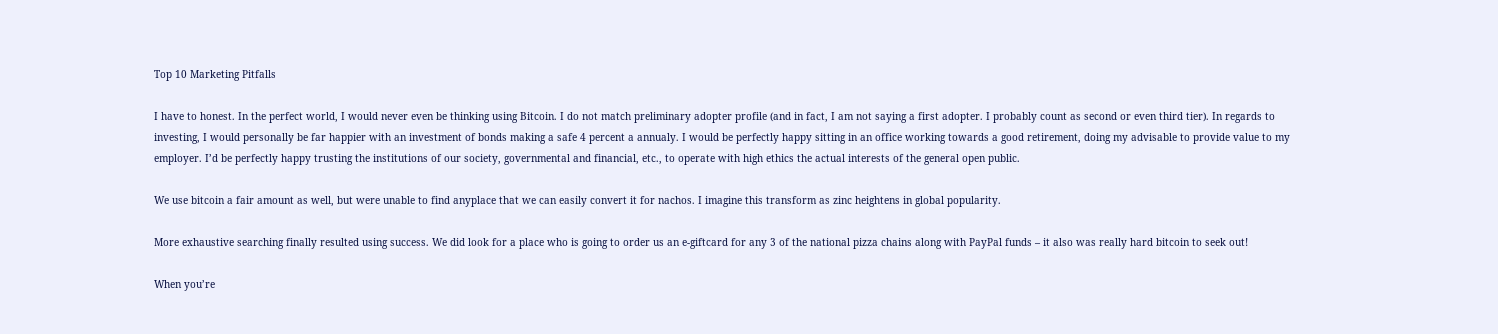Top 10 Marketing Pitfalls

I have to honest. In the perfect world, I would never even be thinking using Bitcoin. I do not match preliminary adopter profile (and in fact, I am not saying a first adopter. I probably count as second or even third tier). In regards to investing, I would personally be far happier with an investment of bonds making a safe 4 percent a annualy. I would be perfectly happy sitting in an office working towards a good retirement, doing my advisable to provide value to my employer. I’d be perfectly happy trusting the institutions of our society, governmental and financial, etc., to operate with high ethics the actual interests of the general open public.

We use bitcoin a fair amount as well, but were unable to find anyplace that we can easily convert it for nachos. I imagine this transform as zinc heightens in global popularity.

More exhaustive searching finally resulted using success. We did look for a place who is going to order us an e-giftcard for any 3 of the national pizza chains along with PayPal funds – it also was really hard bitcoin to seek out!

When you’re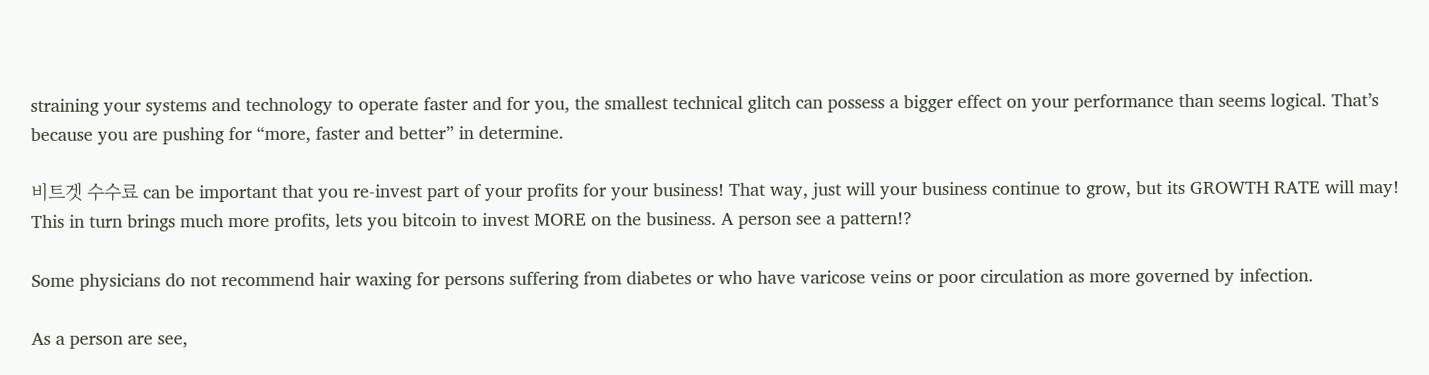straining your systems and technology to operate faster and for you, the smallest technical glitch can possess a bigger effect on your performance than seems logical. That’s because you are pushing for “more, faster and better” in determine.

비트겟 수수료 can be important that you re-invest part of your profits for your business! That way, just will your business continue to grow, but its GROWTH RATE will may! This in turn brings much more profits, lets you bitcoin to invest MORE on the business. A person see a pattern!?

Some physicians do not recommend hair waxing for persons suffering from diabetes or who have varicose veins or poor circulation as more governed by infection.

As a person are see,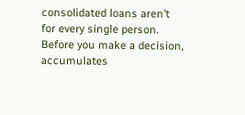consolidated loans aren’t for every single person. Before you make a decision, accumulates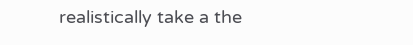realistically take a the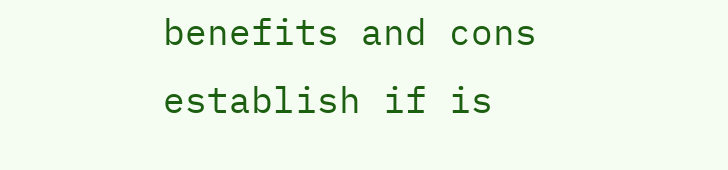benefits and cons establish if is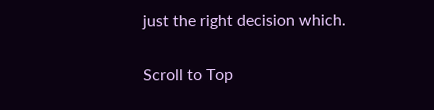just the right decision which.

Scroll to Top